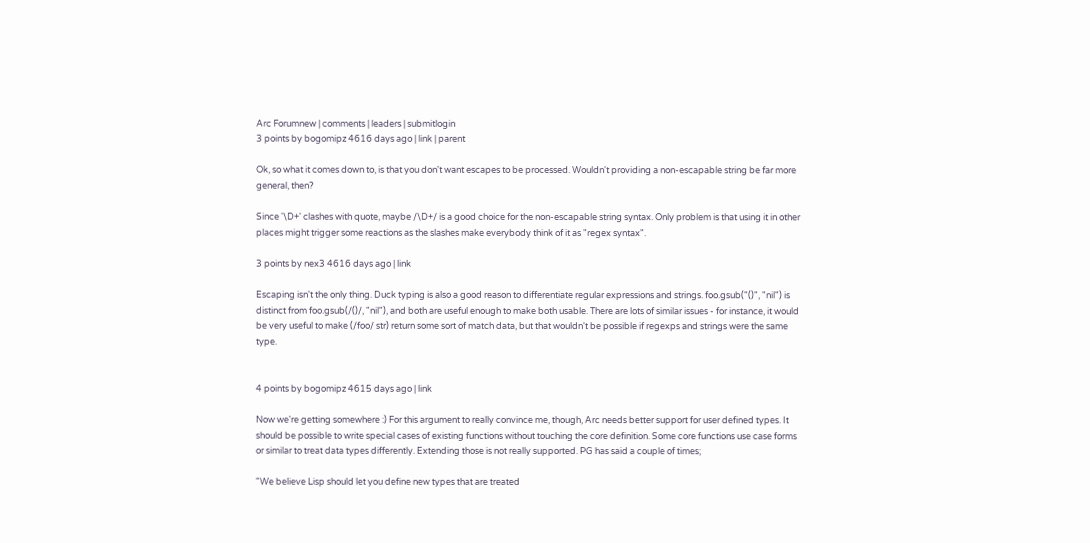Arc Forumnew | comments | leaders | submitlogin
3 points by bogomipz 4616 days ago | link | parent

Ok, so what it comes down to, is that you don't want escapes to be processed. Wouldn't providing a non-escapable string be far more general, then?

Since '\D+' clashes with quote, maybe /\D+/ is a good choice for the non-escapable string syntax. Only problem is that using it in other places might trigger some reactions as the slashes make everybody think of it as "regex syntax".

3 points by nex3 4616 days ago | link

Escaping isn't the only thing. Duck typing is also a good reason to differentiate regular expressions and strings. foo.gsub("()", "nil") is distinct from foo.gsub(/()/, "nil"), and both are useful enough to make both usable. There are lots of similar issues - for instance, it would be very useful to make (/foo/ str) return some sort of match data, but that wouldn't be possible if regexps and strings were the same type.


4 points by bogomipz 4615 days ago | link

Now we're getting somewhere :) For this argument to really convince me, though, Arc needs better support for user defined types. It should be possible to write special cases of existing functions without touching the core definition. Some core functions use case forms or similar to treat data types differently. Extending those is not really supported. PG has said a couple of times;

"We believe Lisp should let you define new types that are treated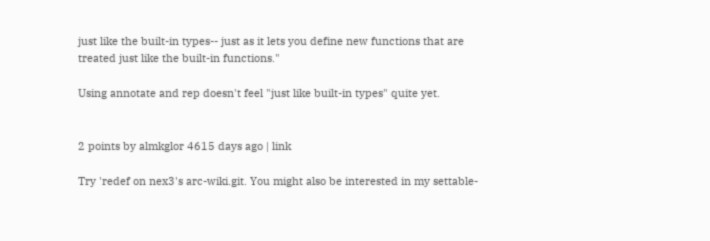just like the built-in types-- just as it lets you define new functions that are treated just like the built-in functions."

Using annotate and rep doesn't feel "just like built-in types" quite yet.


2 points by almkglor 4615 days ago | link

Try 'redef on nex3's arc-wiki.git. You might also be interested in my settable-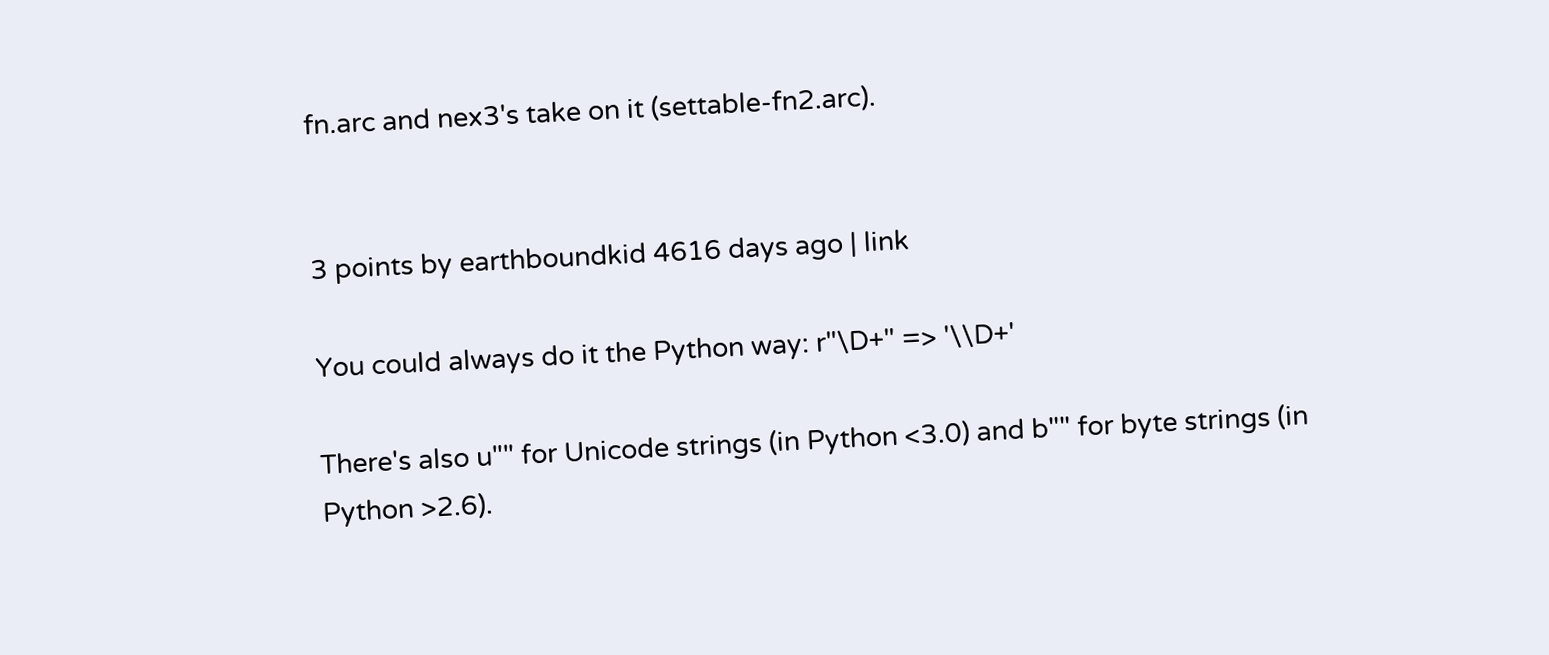fn.arc and nex3's take on it (settable-fn2.arc).


3 points by earthboundkid 4616 days ago | link

You could always do it the Python way: r"\D+" => '\\D+'

There's also u"" for Unicode strings (in Python <3.0) and b"" for byte strings (in Python >2.6).